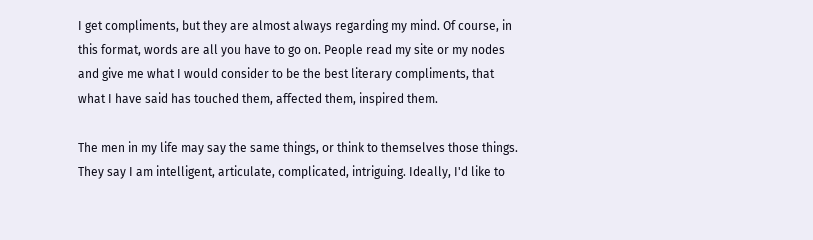I get compliments, but they are almost always regarding my mind. Of course, in this format, words are all you have to go on. People read my site or my nodes and give me what I would consider to be the best literary compliments, that what I have said has touched them, affected them, inspired them.

The men in my life may say the same things, or think to themselves those things. They say I am intelligent, articulate, complicated, intriguing. Ideally, I'd like to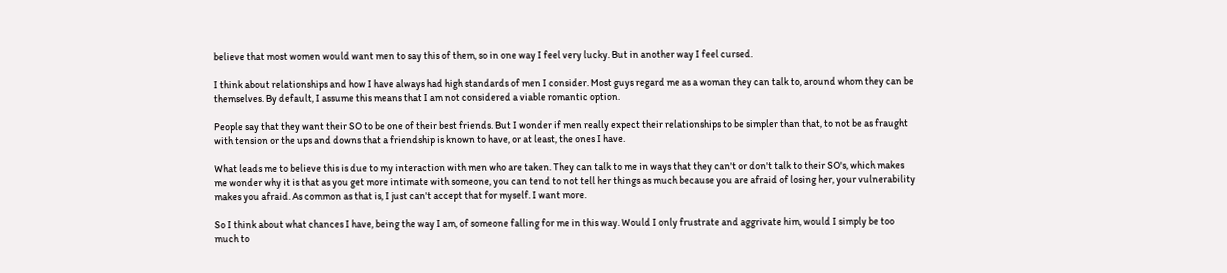believe that most women would want men to say this of them, so in one way I feel very lucky. But in another way I feel cursed.

I think about relationships and how I have always had high standards of men I consider. Most guys regard me as a woman they can talk to, around whom they can be themselves. By default, I assume this means that I am not considered a viable romantic option.

People say that they want their SO to be one of their best friends. But I wonder if men really expect their relationships to be simpler than that, to not be as fraught with tension or the ups and downs that a friendship is known to have, or at least, the ones I have.

What leads me to believe this is due to my interaction with men who are taken. They can talk to me in ways that they can't or don't talk to their SO's, which makes me wonder why it is that as you get more intimate with someone, you can tend to not tell her things as much because you are afraid of losing her, your vulnerability makes you afraid. As common as that is, I just can't accept that for myself. I want more.

So I think about what chances I have, being the way I am, of someone falling for me in this way. Would I only frustrate and aggrivate him, would I simply be too much to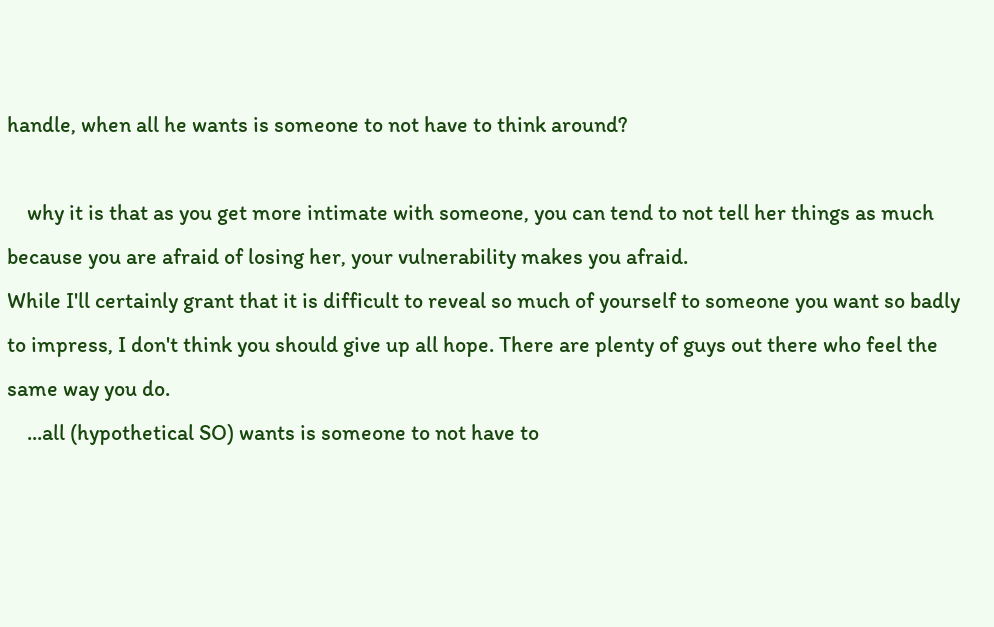handle, when all he wants is someone to not have to think around?

    why it is that as you get more intimate with someone, you can tend to not tell her things as much because you are afraid of losing her, your vulnerability makes you afraid.
While I'll certainly grant that it is difficult to reveal so much of yourself to someone you want so badly to impress, I don't think you should give up all hope. There are plenty of guys out there who feel the same way you do.
    ...all (hypothetical SO) wants is someone to not have to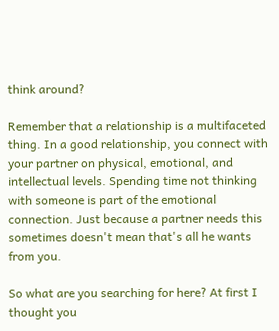think around?

Remember that a relationship is a multifaceted thing. In a good relationship, you connect with your partner on physical, emotional, and intellectual levels. Spending time not thinking with someone is part of the emotional connection. Just because a partner needs this sometimes doesn't mean that's all he wants from you.

So what are you searching for here? At first I thought you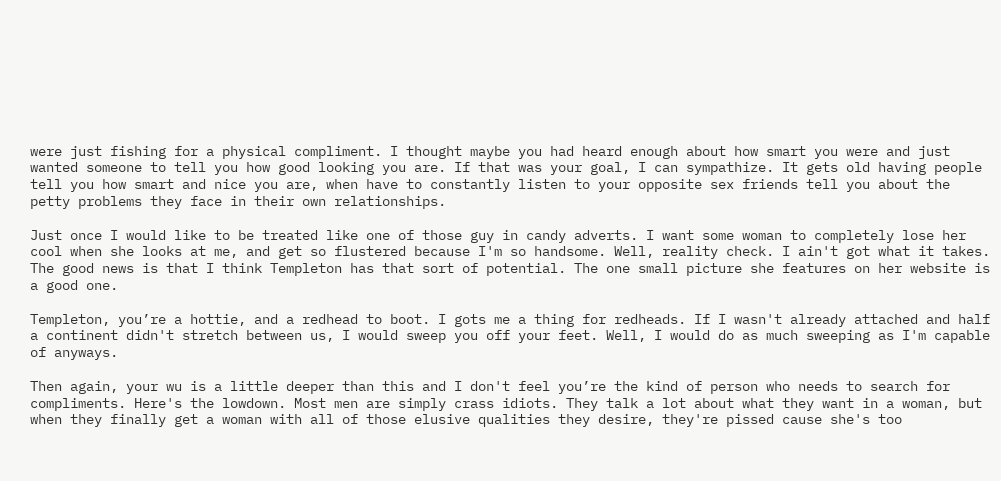were just fishing for a physical compliment. I thought maybe you had heard enough about how smart you were and just wanted someone to tell you how good looking you are. If that was your goal, I can sympathize. It gets old having people tell you how smart and nice you are, when have to constantly listen to your opposite sex friends tell you about the petty problems they face in their own relationships.

Just once I would like to be treated like one of those guy in candy adverts. I want some woman to completely lose her cool when she looks at me, and get so flustered because I'm so handsome. Well, reality check. I ain't got what it takes. The good news is that I think Templeton has that sort of potential. The one small picture she features on her website is a good one.

Templeton, you’re a hottie, and a redhead to boot. I gots me a thing for redheads. If I wasn't already attached and half a continent didn't stretch between us, I would sweep you off your feet. Well, I would do as much sweeping as I'm capable of anyways.

Then again, your wu is a little deeper than this and I don't feel you’re the kind of person who needs to search for compliments. Here's the lowdown. Most men are simply crass idiots. They talk a lot about what they want in a woman, but when they finally get a woman with all of those elusive qualities they desire, they're pissed cause she's too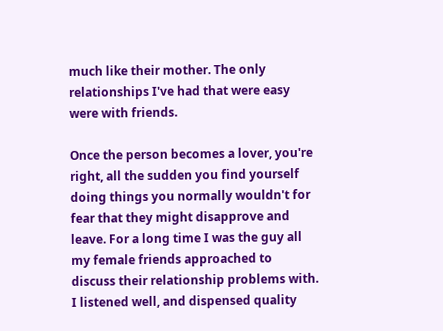much like their mother. The only relationships I've had that were easy were with friends.

Once the person becomes a lover, you're right, all the sudden you find yourself doing things you normally wouldn't for fear that they might disapprove and leave. For a long time I was the guy all my female friends approached to discuss their relationship problems with. I listened well, and dispensed quality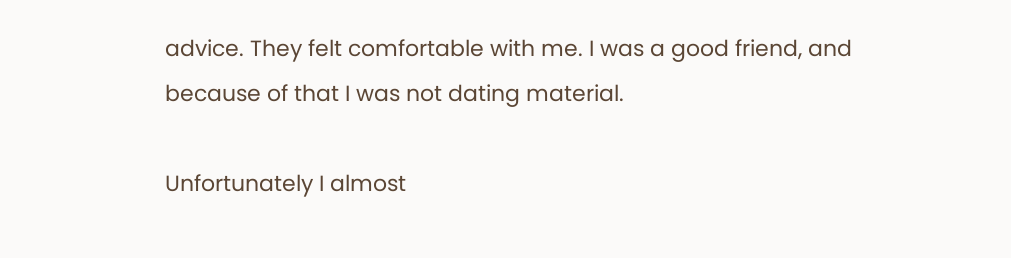advice. They felt comfortable with me. I was a good friend, and because of that I was not dating material.

Unfortunately I almost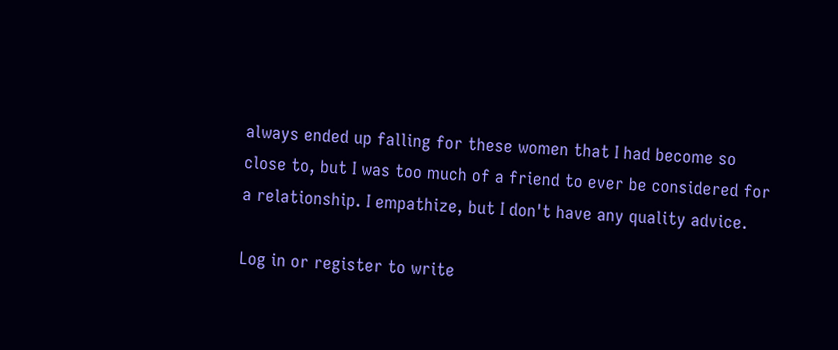always ended up falling for these women that I had become so close to, but I was too much of a friend to ever be considered for a relationship. I empathize, but I don't have any quality advice.

Log in or register to write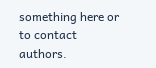something here or to contact authors.